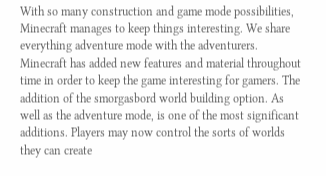With so many construction and game mode possibilities, Minecraft manages to keep things interesting. We share everything adventure mode with the adventurers. Minecraft has added new features and material throughout time in order to keep the game interesting for gamers. The addition of the smorgasbord world building option. As well as the adventure mode, is one of the most significant additions. Players may now control the sorts of worlds they can create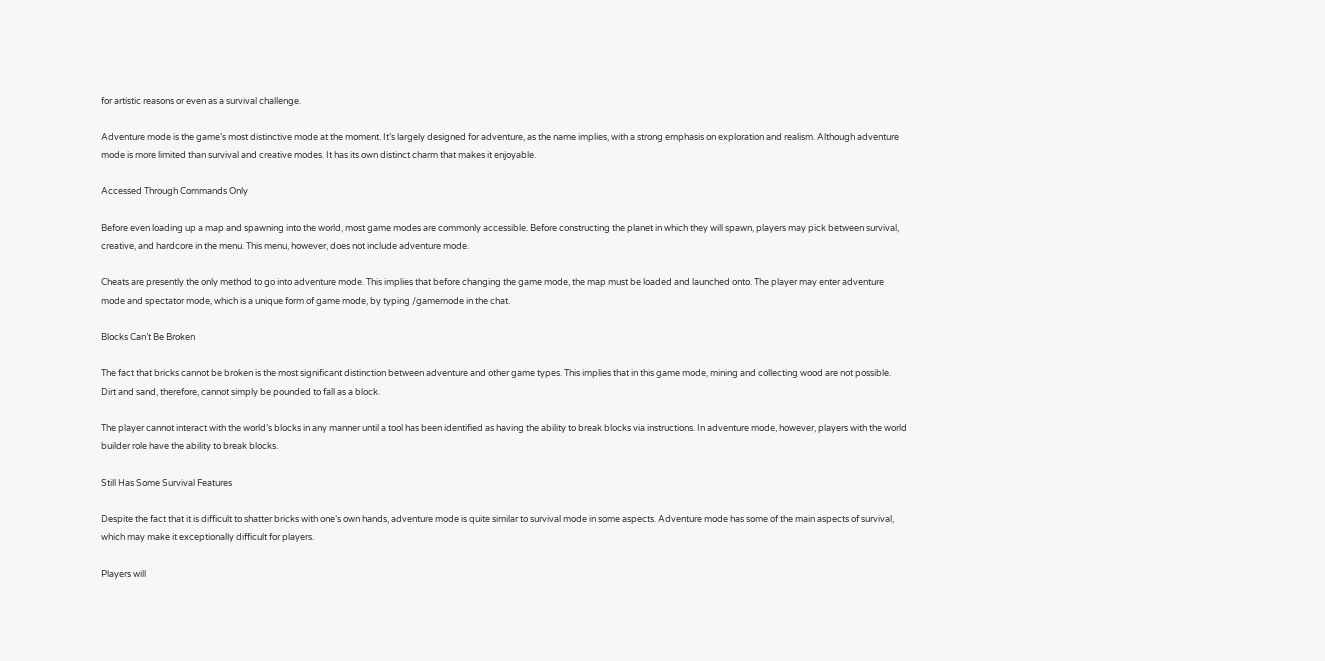for artistic reasons or even as a survival challenge.

Adventure mode is the game’s most distinctive mode at the moment. It’s largely designed for adventure, as the name implies, with a strong emphasis on exploration and realism. Although adventure mode is more limited than survival and creative modes. It has its own distinct charm that makes it enjoyable.

Accessed Through Commands Only

Before even loading up a map and spawning into the world, most game modes are commonly accessible. Before constructing the planet in which they will spawn, players may pick between survival, creative, and hardcore in the menu. This menu, however, does not include adventure mode.

Cheats are presently the only method to go into adventure mode. This implies that before changing the game mode, the map must be loaded and launched onto. The player may enter adventure mode and spectator mode, which is a unique form of game mode, by typing /gamemode in the chat.

Blocks Can’t Be Broken

The fact that bricks cannot be broken is the most significant distinction between adventure and other game types. This implies that in this game mode, mining and collecting wood are not possible. Dirt and sand, therefore, cannot simply be pounded to fall as a block.

The player cannot interact with the world’s blocks in any manner until a tool has been identified as having the ability to break blocks via instructions. In adventure mode, however, players with the world builder role have the ability to break blocks.

Still Has Some Survival Features

Despite the fact that it is difficult to shatter bricks with one’s own hands, adventure mode is quite similar to survival mode in some aspects. Adventure mode has some of the main aspects of survival, which may make it exceptionally difficult for players.

Players will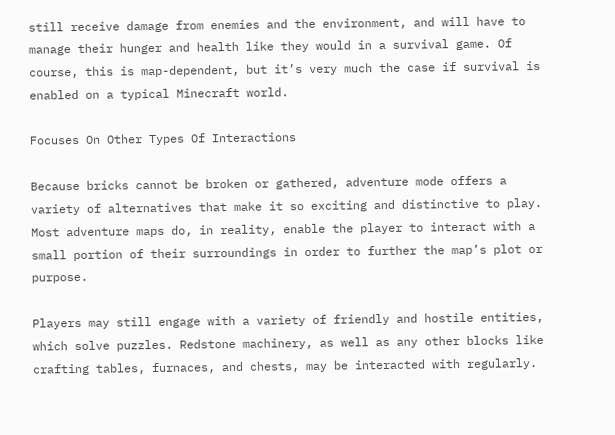still receive damage from enemies and the environment, and will have to manage their hunger and health like they would in a survival game. Of course, this is map-dependent, but it’s very much the case if survival is enabled on a typical Minecraft world.

Focuses On Other Types Of Interactions

Because bricks cannot be broken or gathered, adventure mode offers a variety of alternatives that make it so exciting and distinctive to play. Most adventure maps do, in reality, enable the player to interact with a small portion of their surroundings in order to further the map’s plot or purpose.

Players may still engage with a variety of friendly and hostile entities, which solve puzzles. Redstone machinery, as well as any other blocks like crafting tables, furnaces, and chests, may be interacted with regularly.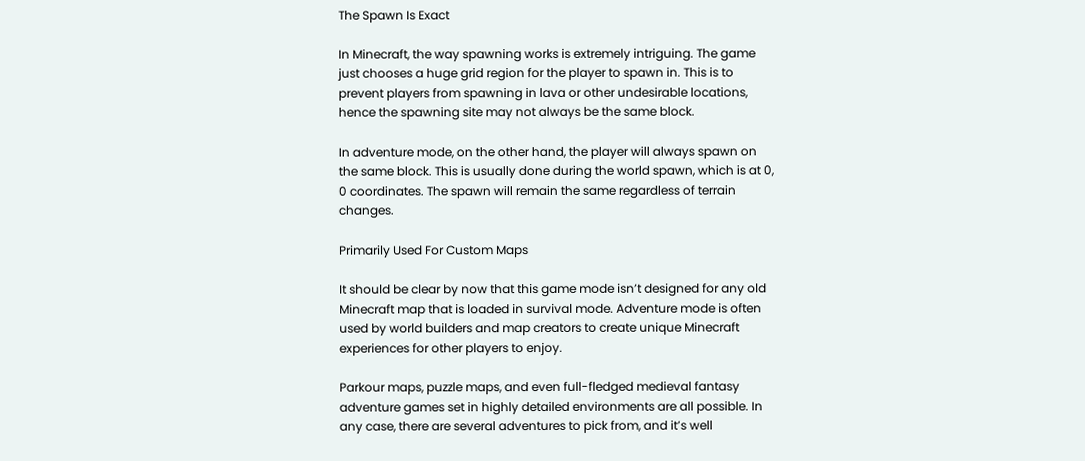The Spawn Is Exact

In Minecraft, the way spawning works is extremely intriguing. The game just chooses a huge grid region for the player to spawn in. This is to prevent players from spawning in lava or other undesirable locations, hence the spawning site may not always be the same block.

In adventure mode, on the other hand, the player will always spawn on the same block. This is usually done during the world spawn, which is at 0, 0 coordinates. The spawn will remain the same regardless of terrain changes.

Primarily Used For Custom Maps

It should be clear by now that this game mode isn’t designed for any old Minecraft map that is loaded in survival mode. Adventure mode is often used by world builders and map creators to create unique Minecraft experiences for other players to enjoy.

Parkour maps, puzzle maps, and even full-fledged medieval fantasy adventure games set in highly detailed environments are all possible. In any case, there are several adventures to pick from, and it’s well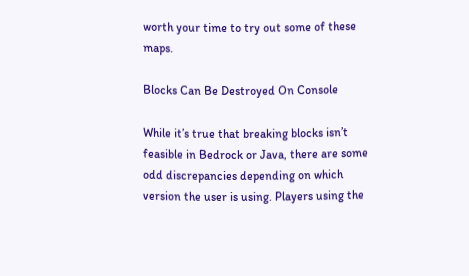worth your time to try out some of these maps.

Blocks Can Be Destroyed On Console

While it’s true that breaking blocks isn’t feasible in Bedrock or Java, there are some odd discrepancies depending on which version the user is using. Players using the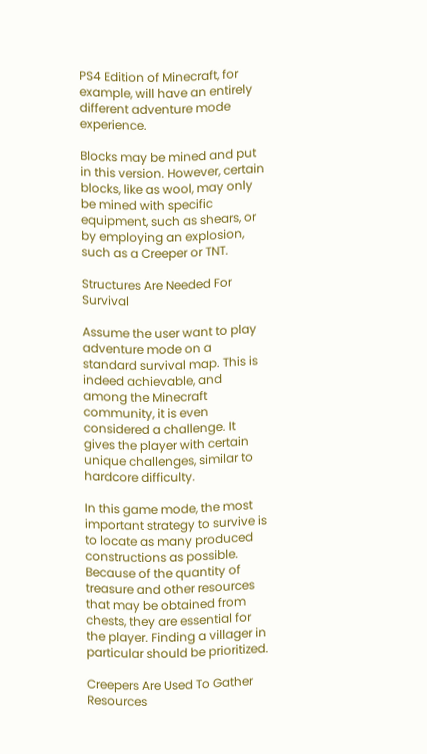PS4 Edition of Minecraft, for example, will have an entirely different adventure mode experience.

Blocks may be mined and put in this version. However, certain blocks, like as wool, may only be mined with specific equipment, such as shears, or by employing an explosion, such as a Creeper or TNT.

Structures Are Needed For Survival

Assume the user want to play adventure mode on a standard survival map. This is indeed achievable, and among the Minecraft community, it is even considered a challenge. It gives the player with certain unique challenges, similar to hardcore difficulty.

In this game mode, the most important strategy to survive is to locate as many produced constructions as possible. Because of the quantity of treasure and other resources that may be obtained from chests, they are essential for the player. Finding a villager in particular should be prioritized.

Creepers Are Used To Gather Resources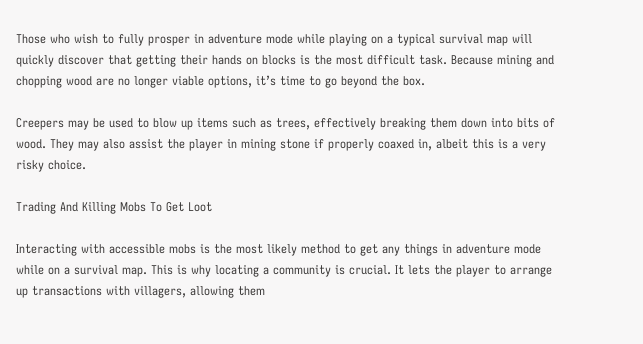Those who wish to fully prosper in adventure mode while playing on a typical survival map will quickly discover that getting their hands on blocks is the most difficult task. Because mining and chopping wood are no longer viable options, it’s time to go beyond the box.

Creepers may be used to blow up items such as trees, effectively breaking them down into bits of wood. They may also assist the player in mining stone if properly coaxed in, albeit this is a very risky choice.

Trading And Killing Mobs To Get Loot

Interacting with accessible mobs is the most likely method to get any things in adventure mode while on a survival map. This is why locating a community is crucial. It lets the player to arrange up transactions with villagers, allowing them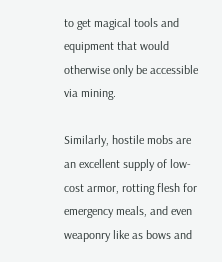to get magical tools and equipment that would otherwise only be accessible via mining.

Similarly, hostile mobs are an excellent supply of low-cost armor, rotting flesh for emergency meals, and even weaponry like as bows and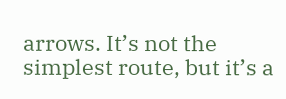arrows. It’s not the simplest route, but it’s a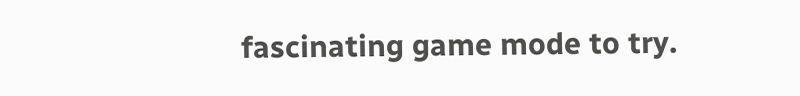fascinating game mode to try.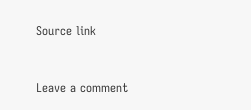Source link


Leave a comment